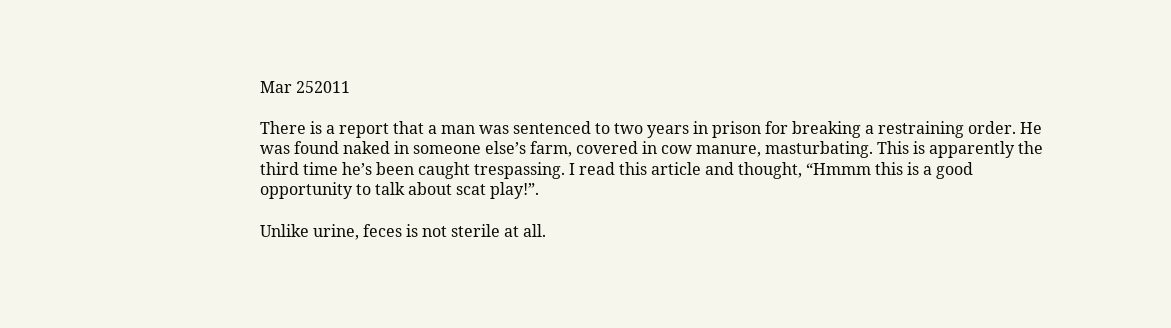Mar 252011

There is a report that a man was sentenced to two years in prison for breaking a restraining order. He was found naked in someone else’s farm, covered in cow manure, masturbating. This is apparently the third time he’s been caught trespassing. I read this article and thought, “Hmmm this is a good opportunity to talk about scat play!”.

Unlike urine, feces is not sterile at all.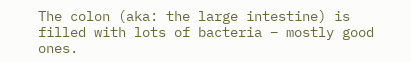The colon (aka: the large intestine) is filled with lots of bacteria – mostly good ones.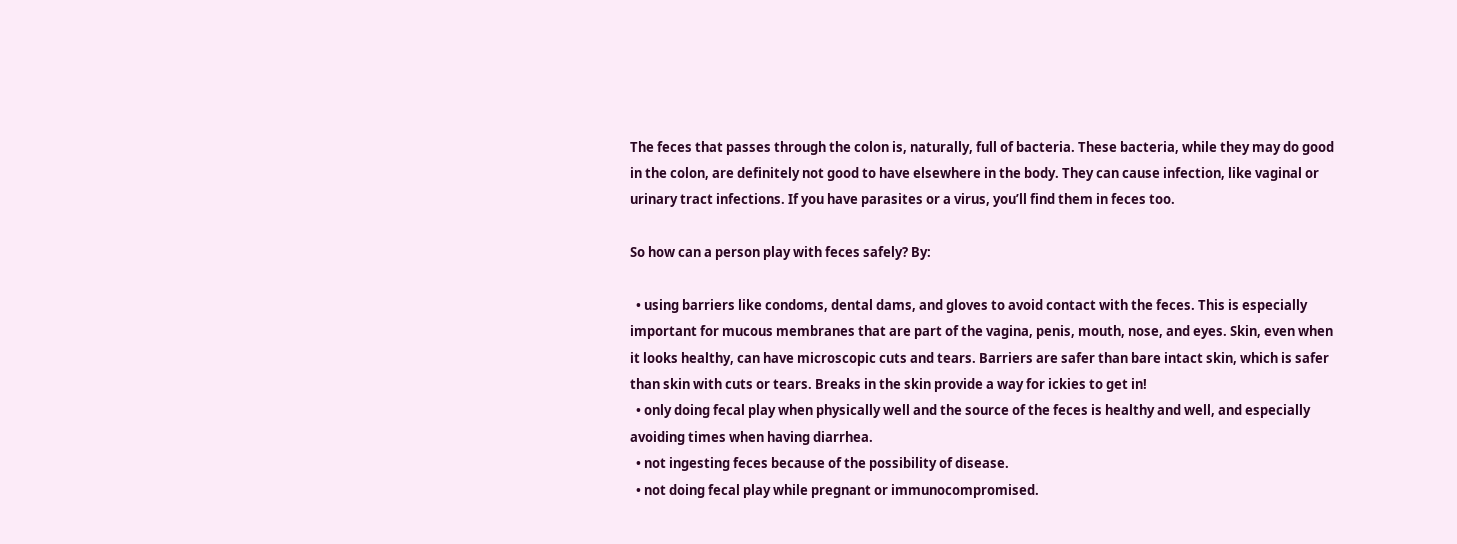The feces that passes through the colon is, naturally, full of bacteria. These bacteria, while they may do good in the colon, are definitely not good to have elsewhere in the body. They can cause infection, like vaginal or urinary tract infections. If you have parasites or a virus, you’ll find them in feces too.

So how can a person play with feces safely? By:

  • using barriers like condoms, dental dams, and gloves to avoid contact with the feces. This is especially important for mucous membranes that are part of the vagina, penis, mouth, nose, and eyes. Skin, even when it looks healthy, can have microscopic cuts and tears. Barriers are safer than bare intact skin, which is safer than skin with cuts or tears. Breaks in the skin provide a way for ickies to get in!
  • only doing fecal play when physically well and the source of the feces is healthy and well, and especially avoiding times when having diarrhea.
  • not ingesting feces because of the possibility of disease.
  • not doing fecal play while pregnant or immunocompromised.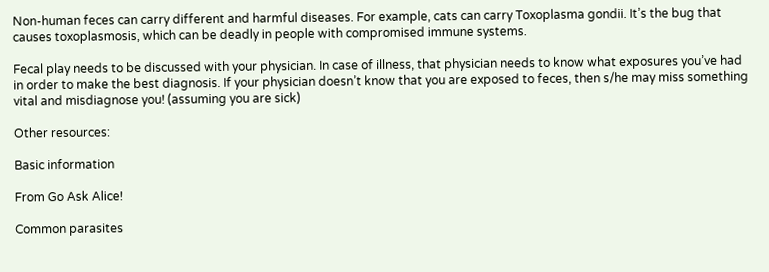Non-human feces can carry different and harmful diseases. For example, cats can carry Toxoplasma gondii. It’s the bug that causes toxoplasmosis, which can be deadly in people with compromised immune systems.

Fecal play needs to be discussed with your physician. In case of illness, that physician needs to know what exposures you’ve had in order to make the best diagnosis. If your physician doesn’t know that you are exposed to feces, then s/he may miss something vital and misdiagnose you! (assuming you are sick)

Other resources:

Basic information

From Go Ask Alice!

Common parasites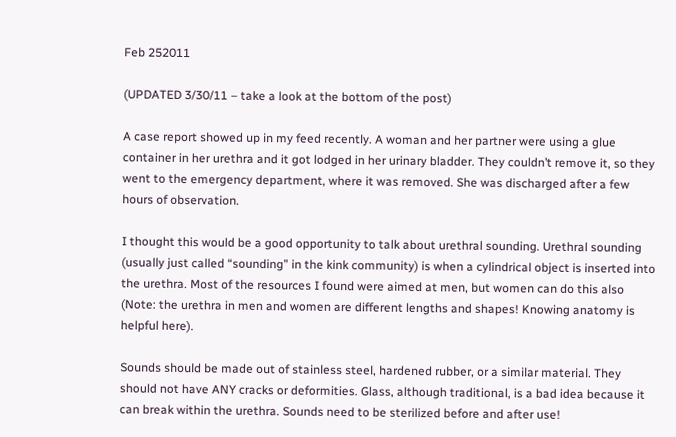Feb 252011

(UPDATED 3/30/11 – take a look at the bottom of the post)

A case report showed up in my feed recently. A woman and her partner were using a glue container in her urethra and it got lodged in her urinary bladder. They couldn’t remove it, so they went to the emergency department, where it was removed. She was discharged after a few hours of observation.

I thought this would be a good opportunity to talk about urethral sounding. Urethral sounding (usually just called “sounding” in the kink community) is when a cylindrical object is inserted into the urethra. Most of the resources I found were aimed at men, but women can do this also (Note: the urethra in men and women are different lengths and shapes! Knowing anatomy is helpful here).

Sounds should be made out of stainless steel, hardened rubber, or a similar material. They should not have ANY cracks or deformities. Glass, although traditional, is a bad idea because it can break within the urethra. Sounds need to be sterilized before and after use!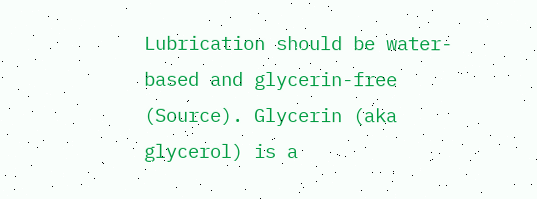Lubrication should be water-based and glycerin-free (Source). Glycerin (aka glycerol) is a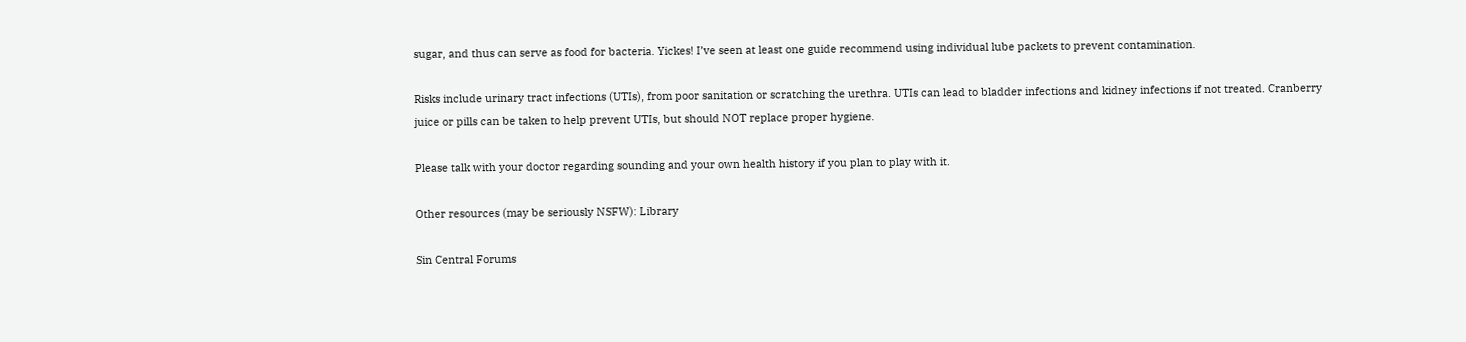sugar, and thus can serve as food for bacteria. Yickes! I’ve seen at least one guide recommend using individual lube packets to prevent contamination.

Risks include urinary tract infections (UTIs), from poor sanitation or scratching the urethra. UTIs can lead to bladder infections and kidney infections if not treated. Cranberry juice or pills can be taken to help prevent UTIs, but should NOT replace proper hygiene.

Please talk with your doctor regarding sounding and your own health history if you plan to play with it.

Other resources (may be seriously NSFW): Library

Sin Central Forums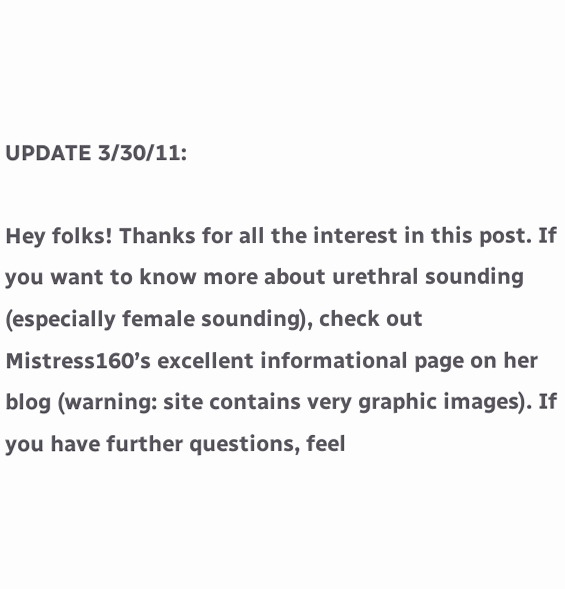UPDATE 3/30/11:

Hey folks! Thanks for all the interest in this post. If you want to know more about urethral sounding (especially female sounding), check out Mistress160’s excellent informational page on her blog (warning: site contains very graphic images). If you have further questions, feel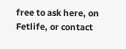free to ask here, on Fetlife, or contact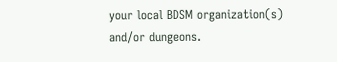your local BDSM organization(s) and/or dungeons.